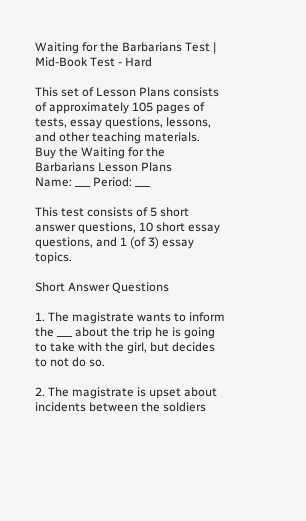Waiting for the Barbarians Test | Mid-Book Test - Hard

This set of Lesson Plans consists of approximately 105 pages of tests, essay questions, lessons, and other teaching materials.
Buy the Waiting for the Barbarians Lesson Plans
Name: ___ Period: ___

This test consists of 5 short answer questions, 10 short essay questions, and 1 (of 3) essay topics.

Short Answer Questions

1. The magistrate wants to inform the ___ about the trip he is going to take with the girl, but decides to not do so.

2. The magistrate is upset about incidents between the soldiers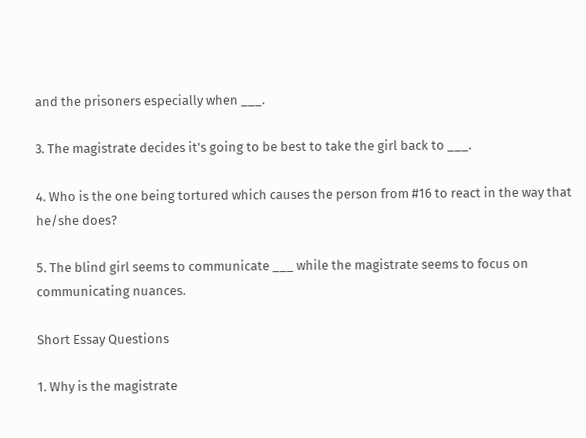and the prisoners especially when ___.

3. The magistrate decides it's going to be best to take the girl back to ___.

4. Who is the one being tortured which causes the person from #16 to react in the way that he/she does?

5. The blind girl seems to communicate ___ while the magistrate seems to focus on communicating nuances.

Short Essay Questions

1. Why is the magistrate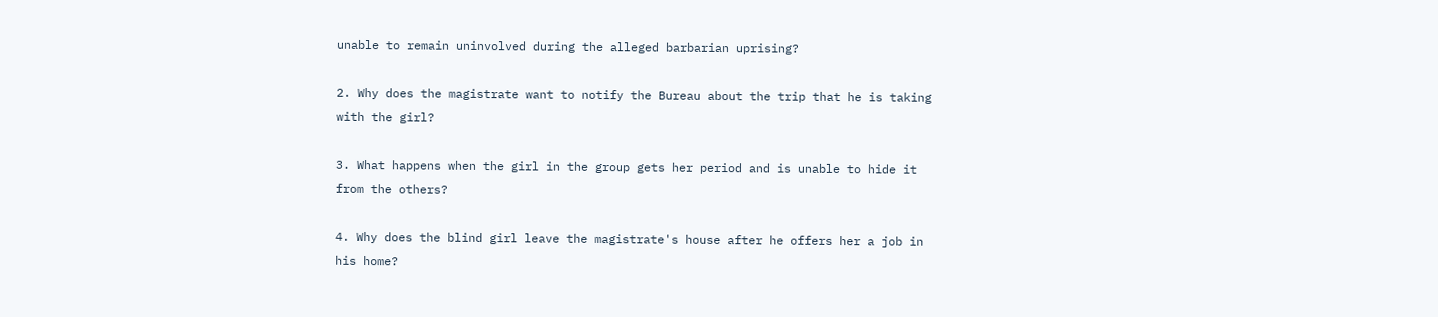unable to remain uninvolved during the alleged barbarian uprising?

2. Why does the magistrate want to notify the Bureau about the trip that he is taking with the girl?

3. What happens when the girl in the group gets her period and is unable to hide it from the others?

4. Why does the blind girl leave the magistrate's house after he offers her a job in his home?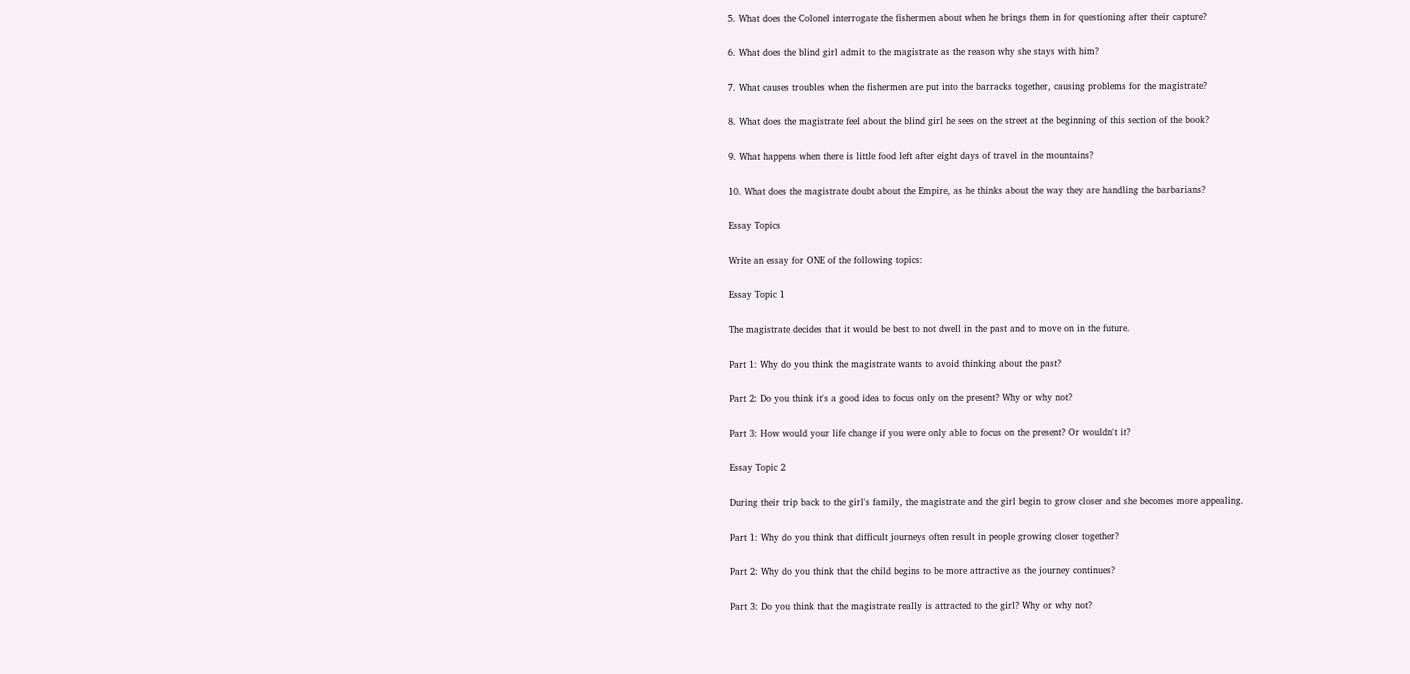5. What does the Colonel interrogate the fishermen about when he brings them in for questioning after their capture?

6. What does the blind girl admit to the magistrate as the reason why she stays with him?

7. What causes troubles when the fishermen are put into the barracks together, causing problems for the magistrate?

8. What does the magistrate feel about the blind girl he sees on the street at the beginning of this section of the book?

9. What happens when there is little food left after eight days of travel in the mountains?

10. What does the magistrate doubt about the Empire, as he thinks about the way they are handling the barbarians?

Essay Topics

Write an essay for ONE of the following topics:

Essay Topic 1

The magistrate decides that it would be best to not dwell in the past and to move on in the future.

Part 1: Why do you think the magistrate wants to avoid thinking about the past?

Part 2: Do you think it's a good idea to focus only on the present? Why or why not?

Part 3: How would your life change if you were only able to focus on the present? Or wouldn't it?

Essay Topic 2

During their trip back to the girl's family, the magistrate and the girl begin to grow closer and she becomes more appealing.

Part 1: Why do you think that difficult journeys often result in people growing closer together?

Part 2: Why do you think that the child begins to be more attractive as the journey continues?

Part 3: Do you think that the magistrate really is attracted to the girl? Why or why not?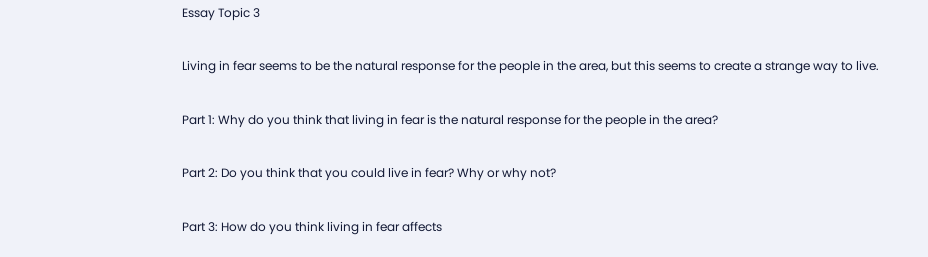Essay Topic 3

Living in fear seems to be the natural response for the people in the area, but this seems to create a strange way to live.

Part 1: Why do you think that living in fear is the natural response for the people in the area?

Part 2: Do you think that you could live in fear? Why or why not?

Part 3: How do you think living in fear affects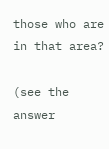those who are in that area?

(see the answer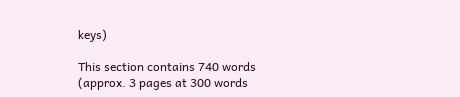keys)

This section contains 740 words
(approx. 3 pages at 300 words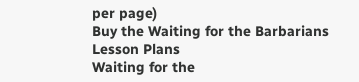per page)
Buy the Waiting for the Barbarians Lesson Plans
Waiting for the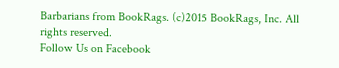Barbarians from BookRags. (c)2015 BookRags, Inc. All rights reserved.
Follow Us on Facebook